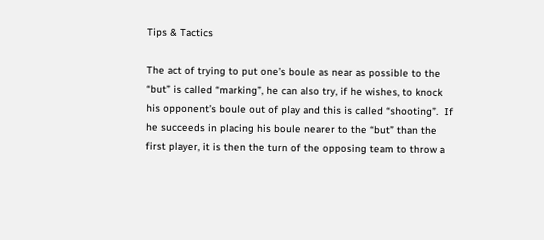Tips & Tactics

The act of trying to put one’s boule as near as possible to the “but” is called “marking”, he can also try, if he wishes, to knock his opponent’s boule out of play and this is called “shooting”.  If he succeeds in placing his boule nearer to the “but” than the first player, it is then the turn of the opposing team to throw a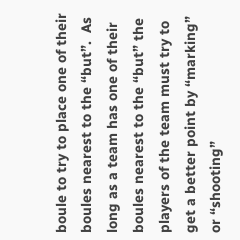boule to try to place one of their boules nearest to the “but”.  As long as a team has one of their boules nearest to the “but” the players of the team must try to get a better point by “marking” or “shooting”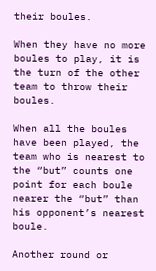their boules.

When they have no more boules to play, it is the turn of the other team to throw their boules.

When all the boules have been played, the team who is nearest to the “but” counts one point for each boule nearer the “but” than his opponent’s nearest boule.

Another round or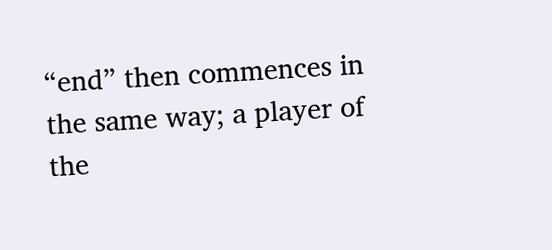“end” then commences in the same way; a player of the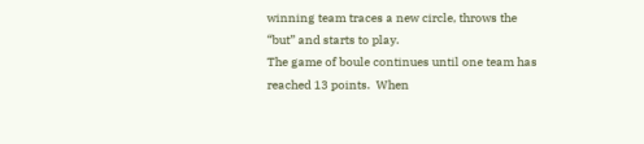winning team traces a new circle, throws the “but” and starts to play.
The game of boule continues until one team has reached 13 points.  When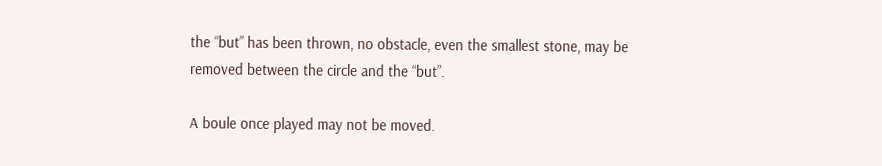the “but” has been thrown, no obstacle, even the smallest stone, may be removed between the circle and the “but”.

A boule once played may not be moved.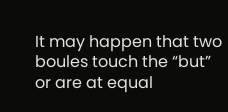It may happen that two boules touch the “but” or are at equal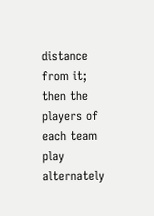distance from it; then the players of each team play alternately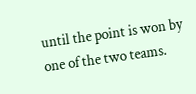until the point is won by one of the two teams.